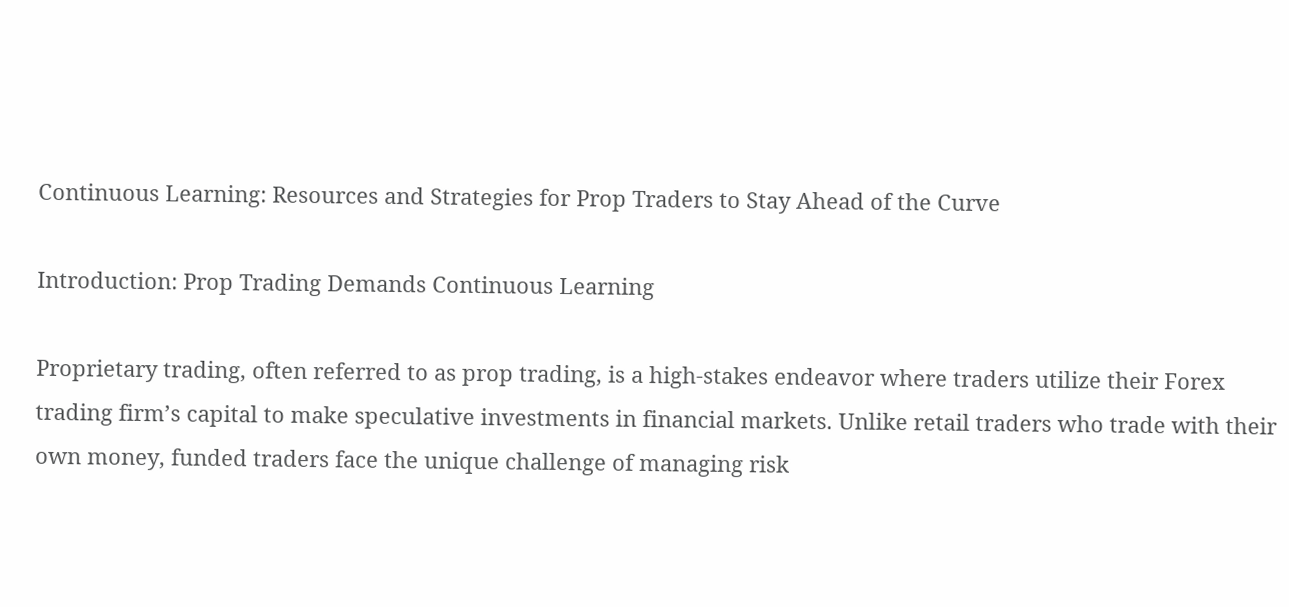Continuous Learning: Resources and Strategies for Prop Traders to Stay Ahead of the Curve

Introduction: Prop Trading Demands Continuous Learning

Proprietary trading, often referred to as prop trading, is a high-stakes endeavor where traders utilize their Forex trading firm’s capital to make speculative investments in financial markets. Unlike retail traders who trade with their own money, funded traders face the unique challenge of managing risk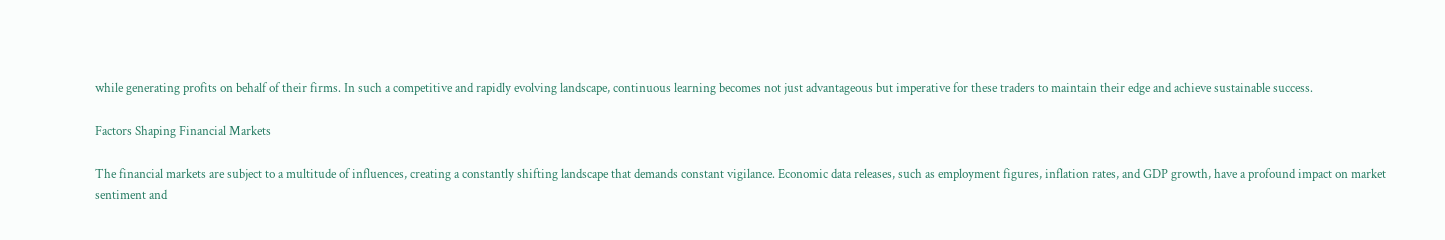while generating profits on behalf of their firms. In such a competitive and rapidly evolving landscape, continuous learning becomes not just advantageous but imperative for these traders to maintain their edge and achieve sustainable success.

Factors Shaping Financial Markets

The financial markets are subject to a multitude of influences, creating a constantly shifting landscape that demands constant vigilance. Economic data releases, such as employment figures, inflation rates, and GDP growth, have a profound impact on market sentiment and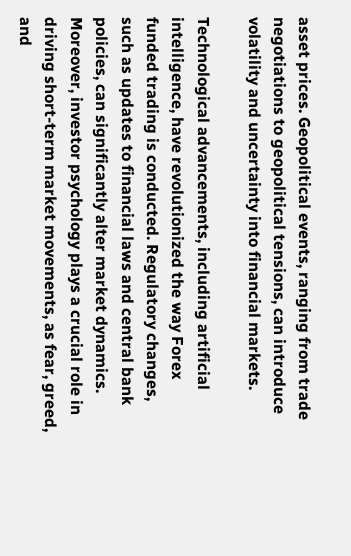asset prices. Geopolitical events, ranging from trade negotiations to geopolitical tensions, can introduce volatility and uncertainty into financial markets.

Technological advancements, including artificial intelligence, have revolutionized the way Forex funded trading is conducted. Regulatory changes, such as updates to financial laws and central bank policies, can significantly alter market dynamics. Moreover, investor psychology plays a crucial role in driving short-term market movements, as fear, greed, and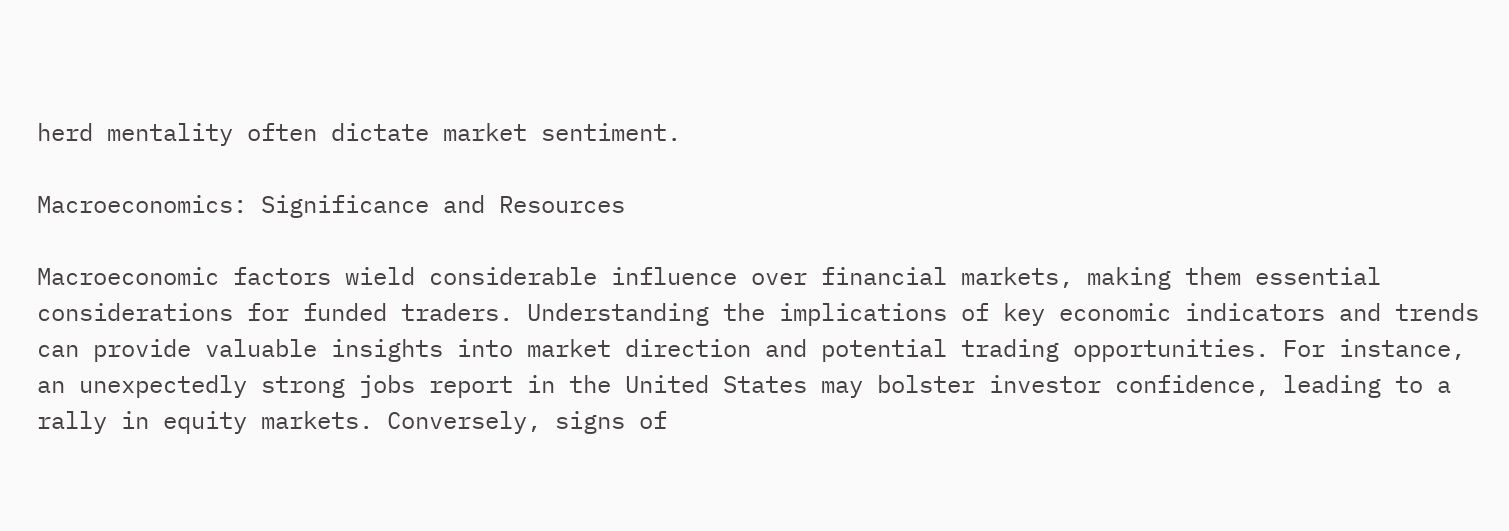herd mentality often dictate market sentiment.

Macroeconomics: Significance and Resources

Macroeconomic factors wield considerable influence over financial markets, making them essential considerations for funded traders. Understanding the implications of key economic indicators and trends can provide valuable insights into market direction and potential trading opportunities. For instance, an unexpectedly strong jobs report in the United States may bolster investor confidence, leading to a rally in equity markets. Conversely, signs of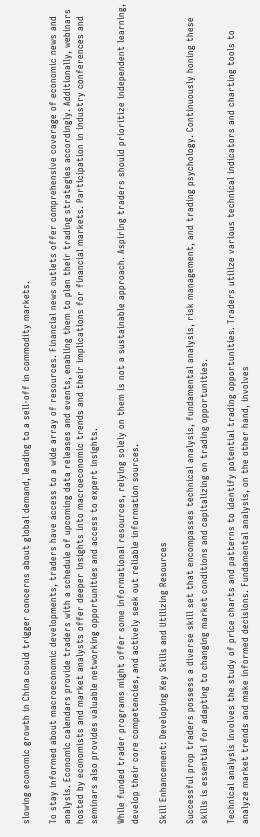slowing economic growth in China could trigger concerns about global demand, leading to a sell-off in commodity markets.

To stay informed about macroeconomic developments, traders have access to a wide array of resources. Financial news outlets offer comprehensive coverage of economic news and analysis. Economic calendars provide traders with a schedule of upcoming data releases and events, enabling them to plan their trading strategies accordingly. Additionally, webinars hosted by economists and market analysts offer deeper insights into macroeconomic trends and their implications for financial markets. Participation in industry conferences and seminars also provides valuable networking opportunities and access to expert insights.

While funded trader programs might offer some informational resources, relying solely on them is not a sustainable approach. Aspiring traders should prioritize independent learning, develop their core competencies, and actively seek out reliable information sources.

Skill Enhancement: Developing Key Skills and Utilizing Resources

Successful prop traders possess a diverse skill set that encompasses technical analysis, fundamental analysis, risk management, and trading psychology. Continuously honing these skills is essential for adapting to changing market conditions and capitalizing on trading opportunities.

Technical analysis involves the study of price charts and patterns to identify potential trading opportunities. Traders utilize various technical indicators and charting tools to analyze market trends and make informed decisions. Fundamental analysis, on the other hand, involves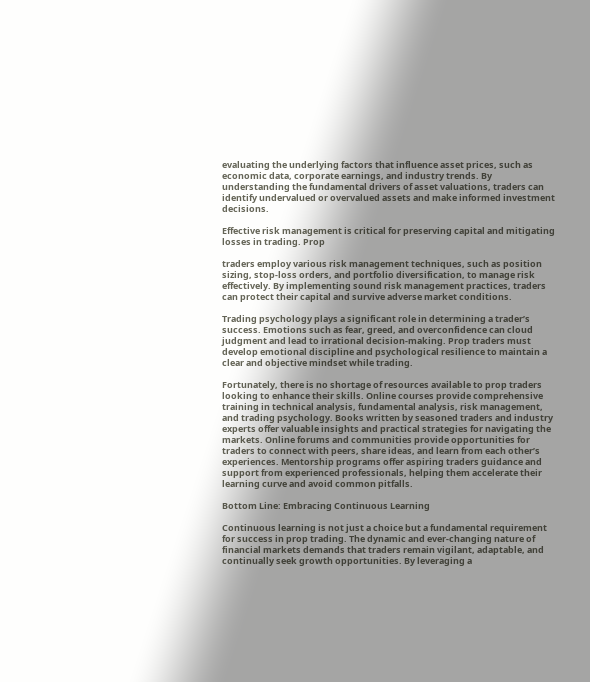evaluating the underlying factors that influence asset prices, such as economic data, corporate earnings, and industry trends. By understanding the fundamental drivers of asset valuations, traders can identify undervalued or overvalued assets and make informed investment decisions.

Effective risk management is critical for preserving capital and mitigating losses in trading. Prop

traders employ various risk management techniques, such as position sizing, stop-loss orders, and portfolio diversification, to manage risk effectively. By implementing sound risk management practices, traders can protect their capital and survive adverse market conditions.

Trading psychology plays a significant role in determining a trader’s success. Emotions such as fear, greed, and overconfidence can cloud judgment and lead to irrational decision-making. Prop traders must develop emotional discipline and psychological resilience to maintain a clear and objective mindset while trading.

Fortunately, there is no shortage of resources available to prop traders looking to enhance their skills. Online courses provide comprehensive training in technical analysis, fundamental analysis, risk management, and trading psychology. Books written by seasoned traders and industry experts offer valuable insights and practical strategies for navigating the markets. Online forums and communities provide opportunities for traders to connect with peers, share ideas, and learn from each other’s experiences. Mentorship programs offer aspiring traders guidance and support from experienced professionals, helping them accelerate their learning curve and avoid common pitfalls.

Bottom Line: Embracing Continuous Learning

Continuous learning is not just a choice but a fundamental requirement for success in prop trading. The dynamic and ever-changing nature of financial markets demands that traders remain vigilant, adaptable, and continually seek growth opportunities. By leveraging a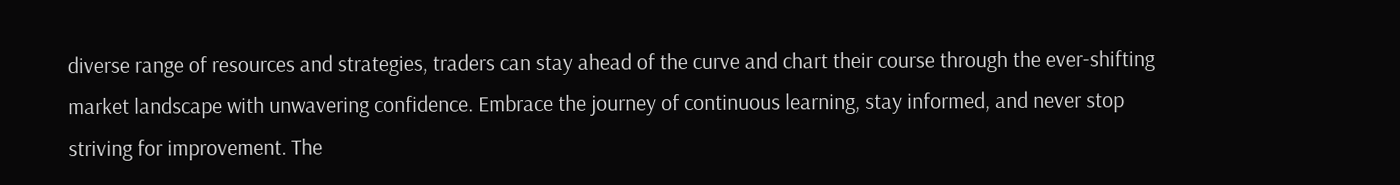diverse range of resources and strategies, traders can stay ahead of the curve and chart their course through the ever-shifting market landscape with unwavering confidence. Embrace the journey of continuous learning, stay informed, and never stop striving for improvement. The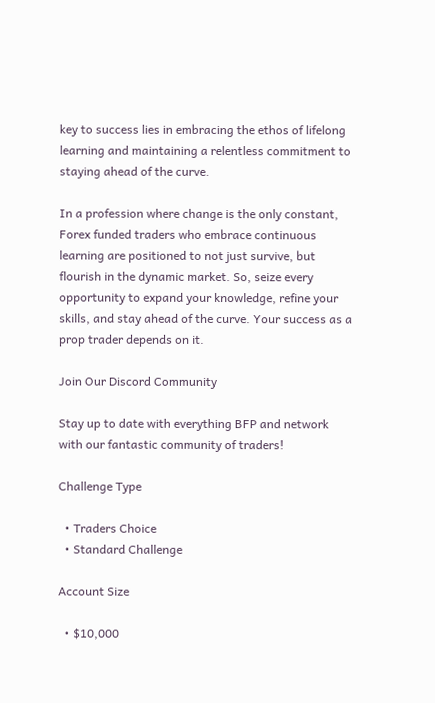key to success lies in embracing the ethos of lifelong learning and maintaining a relentless commitment to staying ahead of the curve.

In a profession where change is the only constant, Forex funded traders who embrace continuous learning are positioned to not just survive, but flourish in the dynamic market. So, seize every opportunity to expand your knowledge, refine your skills, and stay ahead of the curve. Your success as a prop trader depends on it.

Join Our Discord Community

Stay up to date with everything BFP and network with our fantastic community of traders!

Challenge Type

  • Traders Choice
  • Standard Challenge

Account Size

  • $10,000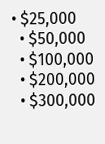• $25,000
  • $50,000
  • $100,000
  • $200,000
  • $300,000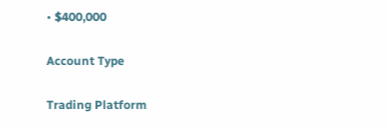• $400,000

Account Type

Trading Platform